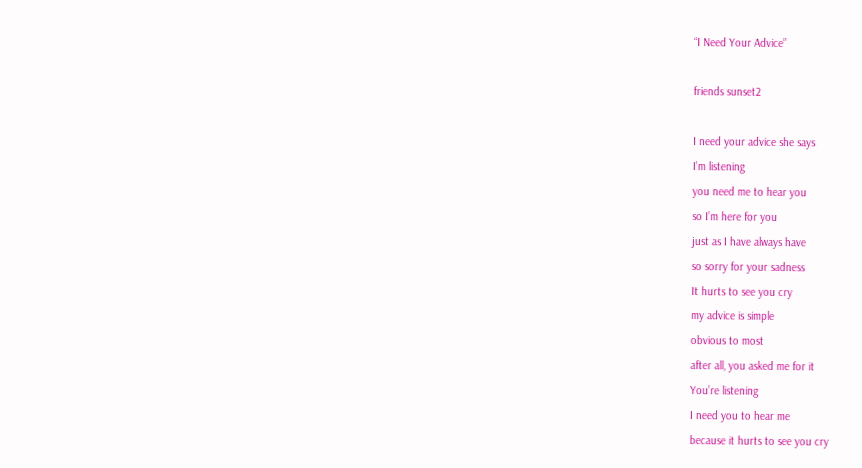“I Need Your Advice”

friends sunset2

I need your advice she says
I’m listening
you need me to hear you
so I’m here for you
just as I have always have
so sorry for your sadness
It hurts to see you cry
my advice is simple
obvious to most
after all, you asked me for it
You’re listening
I need you to hear me
because it hurts to see you cry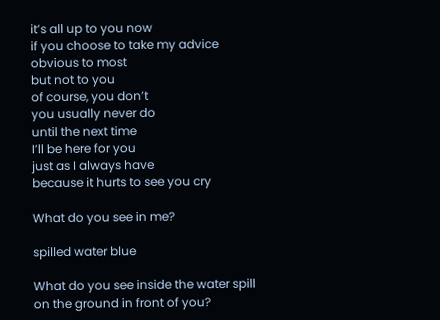it’s all up to you now
if you choose to take my advice
obvious to most
but not to you
of course, you don’t
you usually never do
until the next time
I’ll be here for you
just as I always have
because it hurts to see you cry

What do you see in me?

spilled water blue

What do you see inside the water spill on the ground in front of you?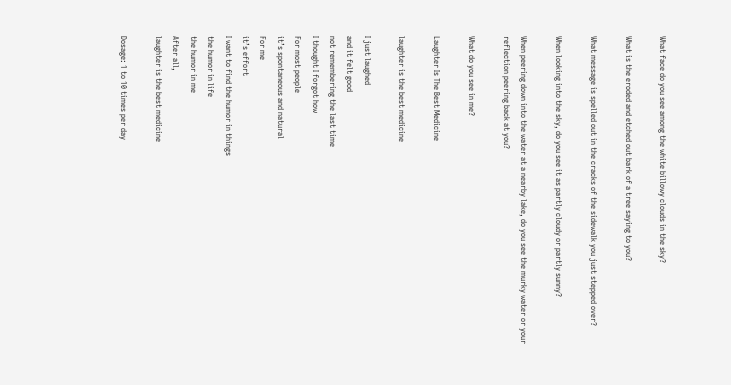What face do you see among the white billowy clouds in the sky?

What is the eroded and etched out bark of a tree saying to you?

What message is spelled out in the cracks of the sidewalk you just stepped over?

When looking into the sky, do you see it as partly cloudy or partly sunny?

When peering down into the water at a nearby lake, do you see the murky water or your reflection peering back at you?

What do you see in me?

Laughter Is The Best Medicine

laughter is the best medicine

I just laughed
and it felt good
not remembering the last time
I thought I forgot how
For most people
it’s spontaneous and natural
For me
it’s effort
I want to find the humor in things
the humor in life
the humor in me
After all,
laughter is the best medicine

Dosage: 1 to 10 times per day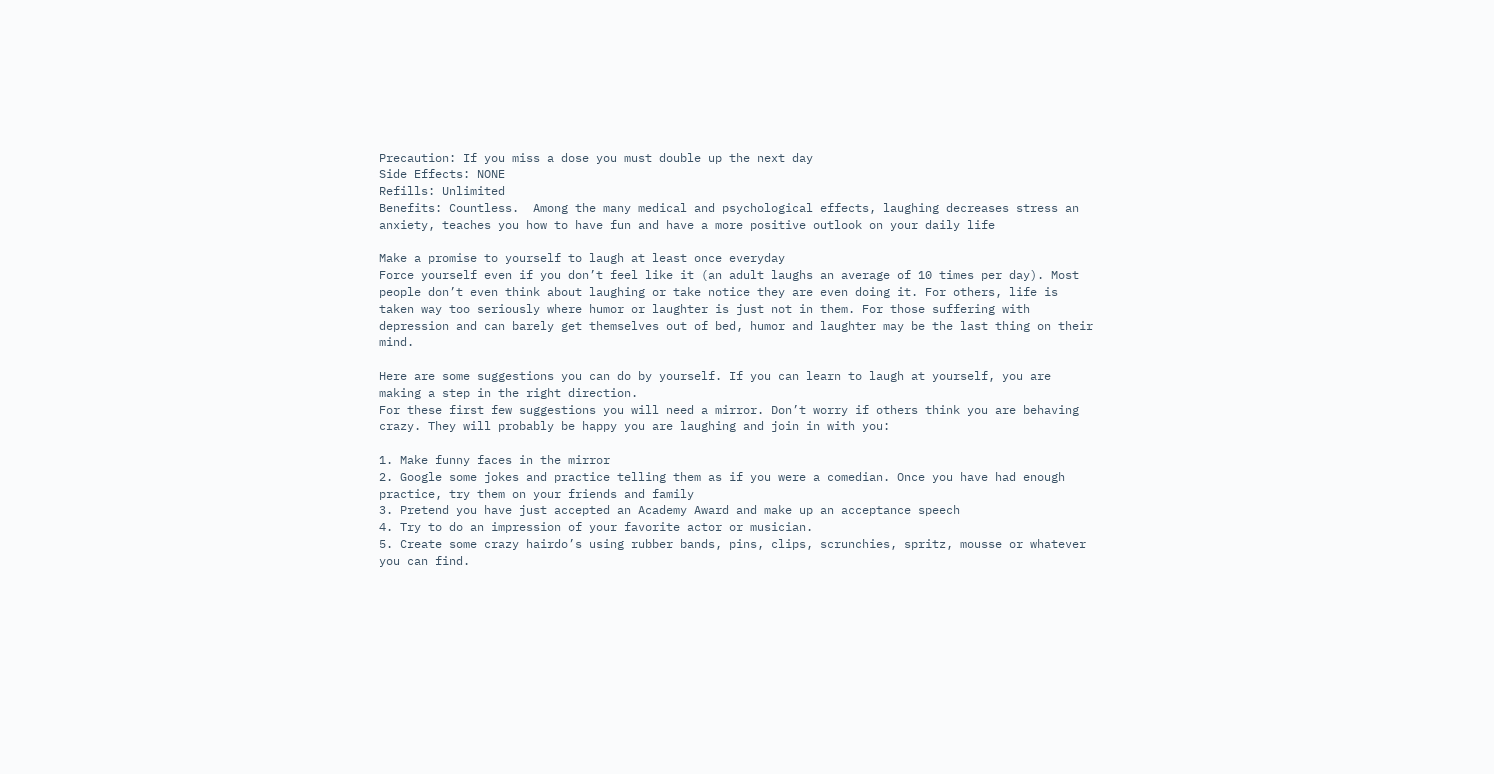Precaution: If you miss a dose you must double up the next day
Side Effects: NONE
Refills: Unlimited
Benefits: Countless.  Among the many medical and psychological effects, laughing decreases stress an anxiety, teaches you how to have fun and have a more positive outlook on your daily life

Make a promise to yourself to laugh at least once everyday
Force yourself even if you don’t feel like it (an adult laughs an average of 10 times per day). Most people don’t even think about laughing or take notice they are even doing it. For others, life is taken way too seriously where humor or laughter is just not in them. For those suffering with depression and can barely get themselves out of bed, humor and laughter may be the last thing on their mind.

Here are some suggestions you can do by yourself. If you can learn to laugh at yourself, you are making a step in the right direction.
For these first few suggestions you will need a mirror. Don’t worry if others think you are behaving crazy. They will probably be happy you are laughing and join in with you:

1. Make funny faces in the mirror
2. Google some jokes and practice telling them as if you were a comedian. Once you have had enough practice, try them on your friends and family
3. Pretend you have just accepted an Academy Award and make up an acceptance speech
4. Try to do an impression of your favorite actor or musician.
5. Create some crazy hairdo’s using rubber bands, pins, clips, scrunchies, spritz, mousse or whatever you can find.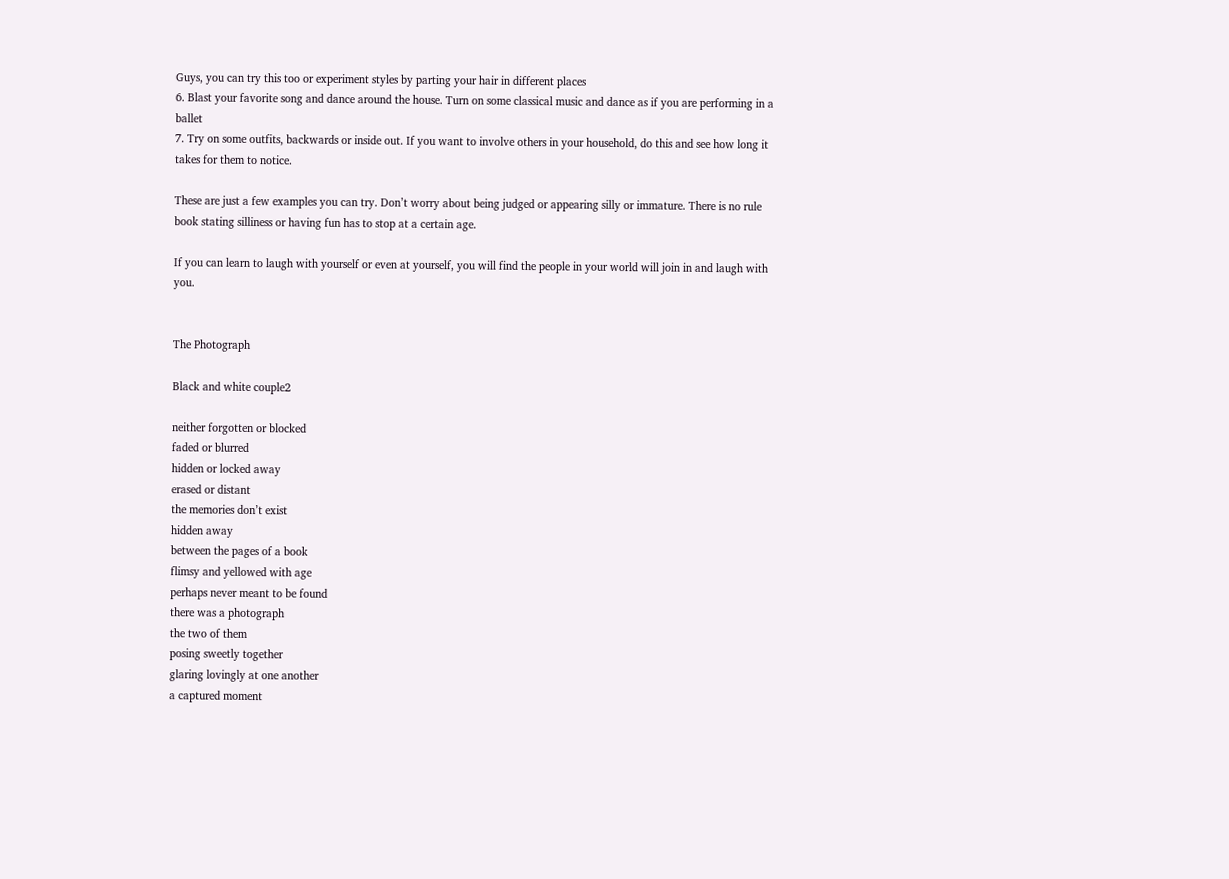Guys, you can try this too or experiment styles by parting your hair in different places
6. Blast your favorite song and dance around the house. Turn on some classical music and dance as if you are performing in a ballet
7. Try on some outfits, backwards or inside out. If you want to involve others in your household, do this and see how long it takes for them to notice.

These are just a few examples you can try. Don’t worry about being judged or appearing silly or immature. There is no rule book stating silliness or having fun has to stop at a certain age.

If you can learn to laugh with yourself or even at yourself, you will find the people in your world will join in and laugh with you.


The Photograph

Black and white couple2

neither forgotten or blocked
faded or blurred
hidden or locked away
erased or distant
the memories don’t exist
hidden away
between the pages of a book
flimsy and yellowed with age
perhaps never meant to be found
there was a photograph
the two of them
posing sweetly together
glaring lovingly at one another
a captured moment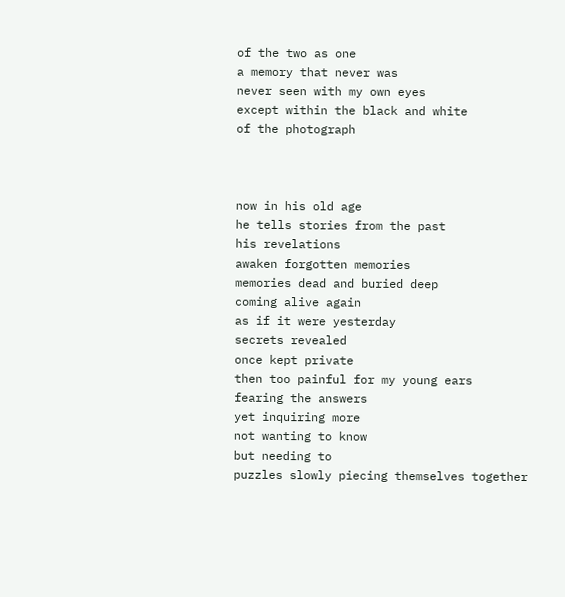of the two as one
a memory that never was
never seen with my own eyes
except within the black and white
of the photograph



now in his old age
he tells stories from the past
his revelations
awaken forgotten memories
memories dead and buried deep
coming alive again
as if it were yesterday
secrets revealed
once kept private
then too painful for my young ears
fearing the answers
yet inquiring more
not wanting to know
but needing to
puzzles slowly piecing themselves together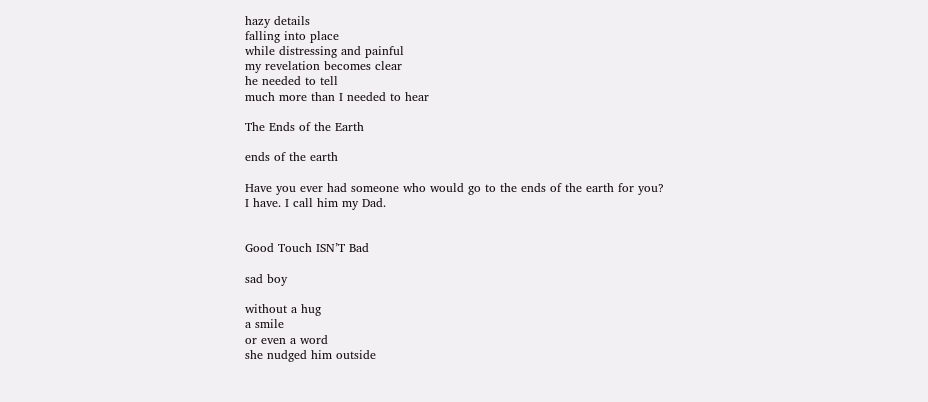hazy details
falling into place
while distressing and painful
my revelation becomes clear
he needed to tell
much more than I needed to hear

The Ends of the Earth

ends of the earth

Have you ever had someone who would go to the ends of the earth for you?
I have. I call him my Dad.


Good Touch ISN’T Bad

sad boy

without a hug
a smile
or even a word
she nudged him outside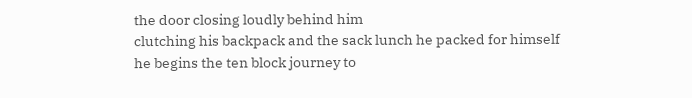the door closing loudly behind him
clutching his backpack and the sack lunch he packed for himself
he begins the ten block journey to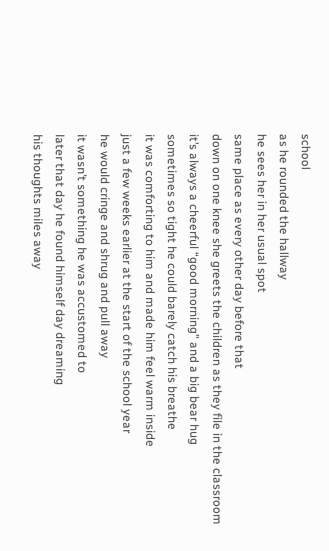school
as he rounded the hallway
he sees her in her usual spot
same place as every other day before that
down on one knee she greets the children as they file in the classroom
it’s always a cheerful “good morning” and a big bear hug
sometimes so tight he could barely catch his breathe
it was comforting to him and made him feel warm inside
just a few weeks earlier at the start of the school year
he would cringe and shrug and pull away
it wasn’t something he was accustomed to
later that day he found himself day dreaming
his thoughts miles away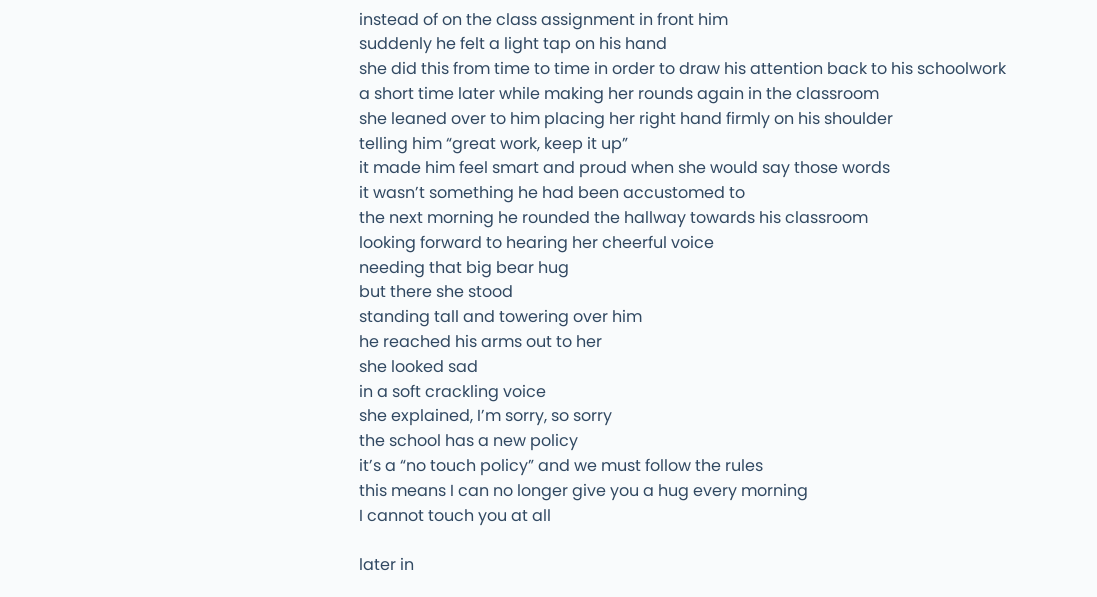instead of on the class assignment in front him
suddenly he felt a light tap on his hand
she did this from time to time in order to draw his attention back to his schoolwork
a short time later while making her rounds again in the classroom
she leaned over to him placing her right hand firmly on his shoulder
telling him “great work, keep it up”
it made him feel smart and proud when she would say those words
it wasn’t something he had been accustomed to
the next morning he rounded the hallway towards his classroom
looking forward to hearing her cheerful voice
needing that big bear hug
but there she stood
standing tall and towering over him
he reached his arms out to her
she looked sad
in a soft crackling voice
she explained, I’m sorry, so sorry
the school has a new policy
it’s a “no touch policy” and we must follow the rules
this means I can no longer give you a hug every morning
I cannot touch you at all

later in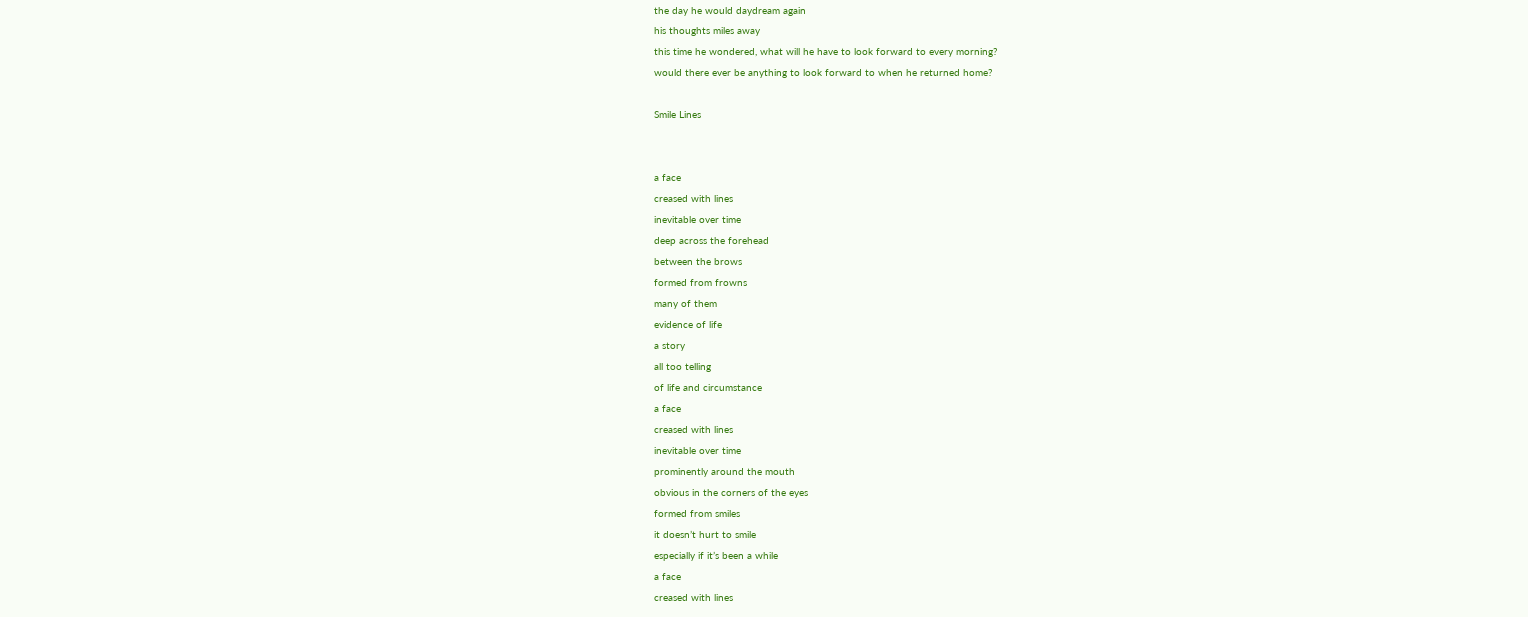the day he would daydream again
his thoughts miles away
this time he wondered, what will he have to look forward to every morning?
would there ever be anything to look forward to when he returned home?

Smile Lines


a face
creased with lines
inevitable over time
deep across the forehead
between the brows
formed from frowns
many of them
evidence of life
a story
all too telling
of life and circumstance
a face
creased with lines
inevitable over time
prominently around the mouth
obvious in the corners of the eyes
formed from smiles
it doesn’t hurt to smile
especially if it’s been a while
a face
creased with lines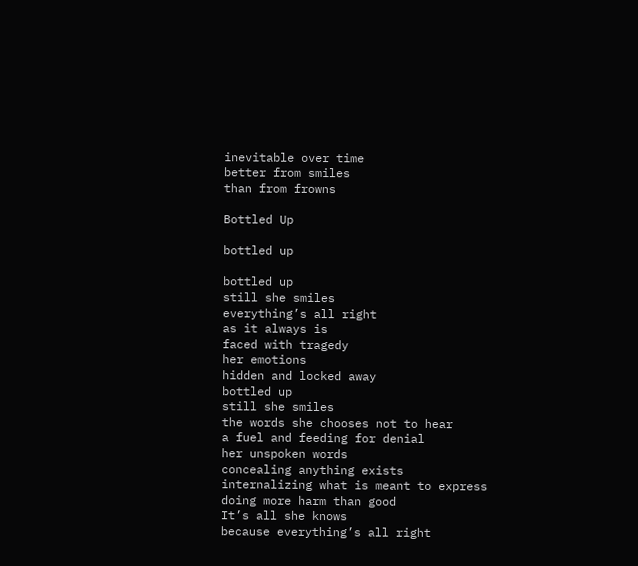inevitable over time
better from smiles
than from frowns

Bottled Up

bottled up

bottled up
still she smiles
everything’s all right
as it always is
faced with tragedy
her emotions
hidden and locked away
bottled up
still she smiles
the words she chooses not to hear
a fuel and feeding for denial
her unspoken words
concealing anything exists
internalizing what is meant to express
doing more harm than good
It’s all she knows
because everything’s all right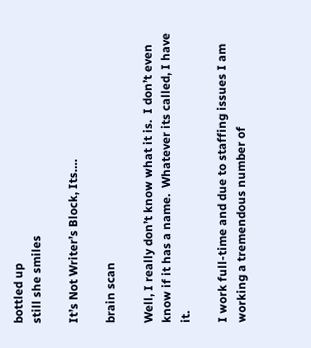bottled up
still she smiles

It’s Not Writer’s Block, Its….

brain scan

Well, I really don’t know what it is.  I don’t even know if it has a name.  Whatever its called, I have it.

I work full-time and due to staffing issues I am working a tremendous number of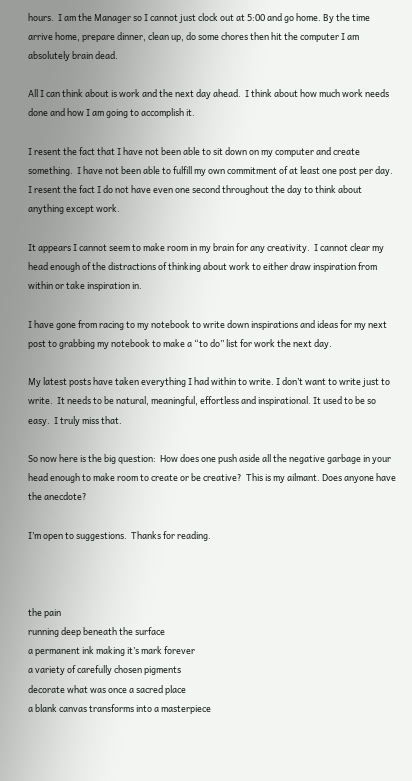hours.  I am the Manager so I cannot just clock out at 5:00 and go home. By the time arrive home, prepare dinner, clean up, do some chores then hit the computer I am absolutely brain dead.

All I can think about is work and the next day ahead.  I think about how much work needs done and how I am going to accomplish it.

I resent the fact that I have not been able to sit down on my computer and create something.  I have not been able to fulfill my own commitment of at least one post per day.  I resent the fact I do not have even one second throughout the day to think about anything except work.

It appears I cannot seem to make room in my brain for any creativity.  I cannot clear my head enough of the distractions of thinking about work to either draw inspiration from within or take inspiration in.

I have gone from racing to my notebook to write down inspirations and ideas for my next post to grabbing my notebook to make a “to do” list for work the next day.

My latest posts have taken everything I had within to write. I don’t want to write just to write.  It needs to be natural, meaningful, effortless and inspirational. It used to be so easy.  I truly miss that.

So now here is the big question:  How does one push aside all the negative garbage in your head enough to make room to create or be creative?  This is my ailmant. Does anyone have the anecdote?

I’m open to suggestions.  Thanks for reading.



the pain
running deep beneath the surface
a permanent ink making it’s mark forever
a variety of carefully chosen pigments
decorate what was once a sacred place
a blank canvas transforms into a masterpiece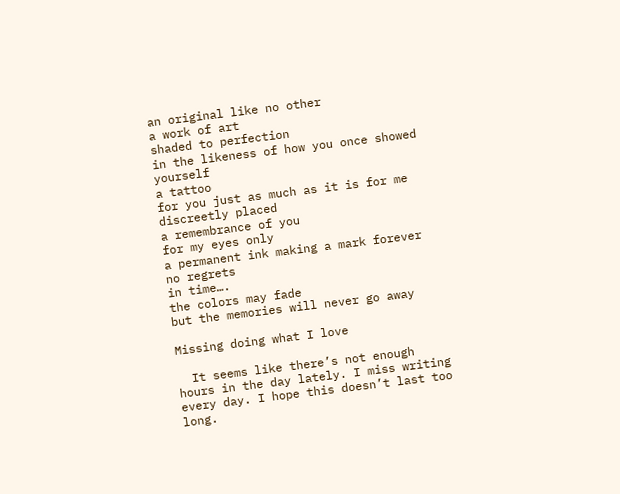an original like no other
a work of art
shaded to perfection
in the likeness of how you once showed yourself
a tattoo
for you just as much as it is for me
discreetly placed
a remembrance of you
for my eyes only
a permanent ink making a mark forever
no regrets
in time….
the colors may fade
but the memories will never go away

Missing doing what I love

  It seems like there’s not enough hours in the day lately. I miss writing every day. I hope this doesn’t last too long.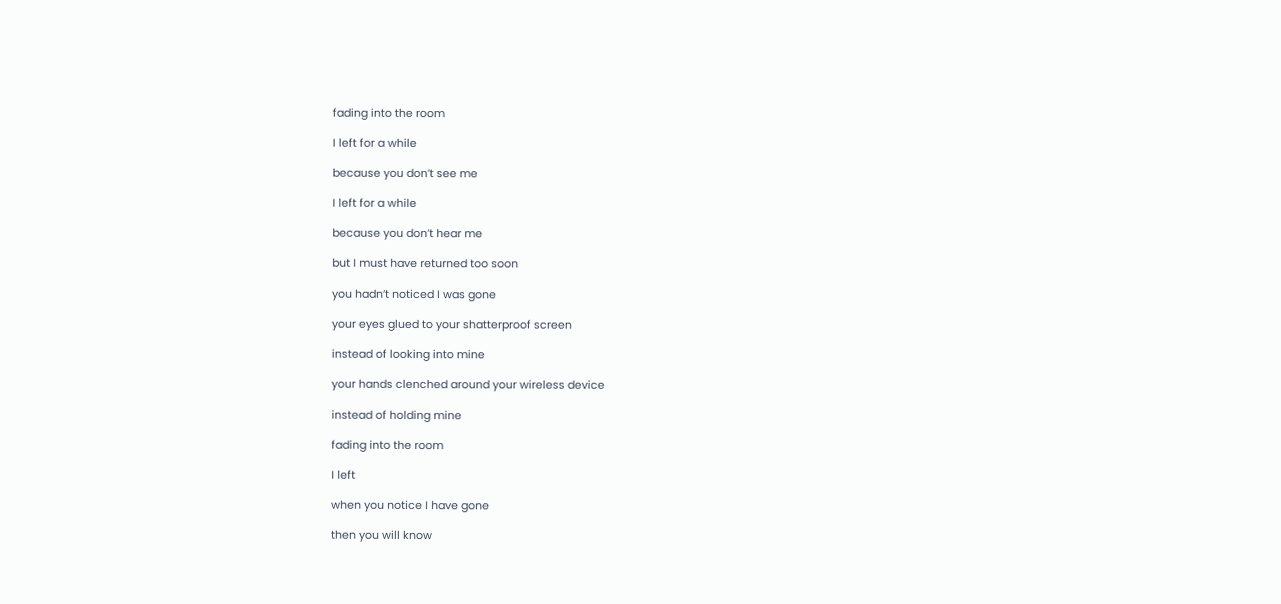fading into the room

I left for a while

because you don’t see me

I left for a while

because you don’t hear me

but I must have returned too soon

you hadn’t noticed I was gone

your eyes glued to your shatterproof screen

instead of looking into mine

your hands clenched around your wireless device

instead of holding mine

fading into the room

I left

when you notice I have gone

then you will know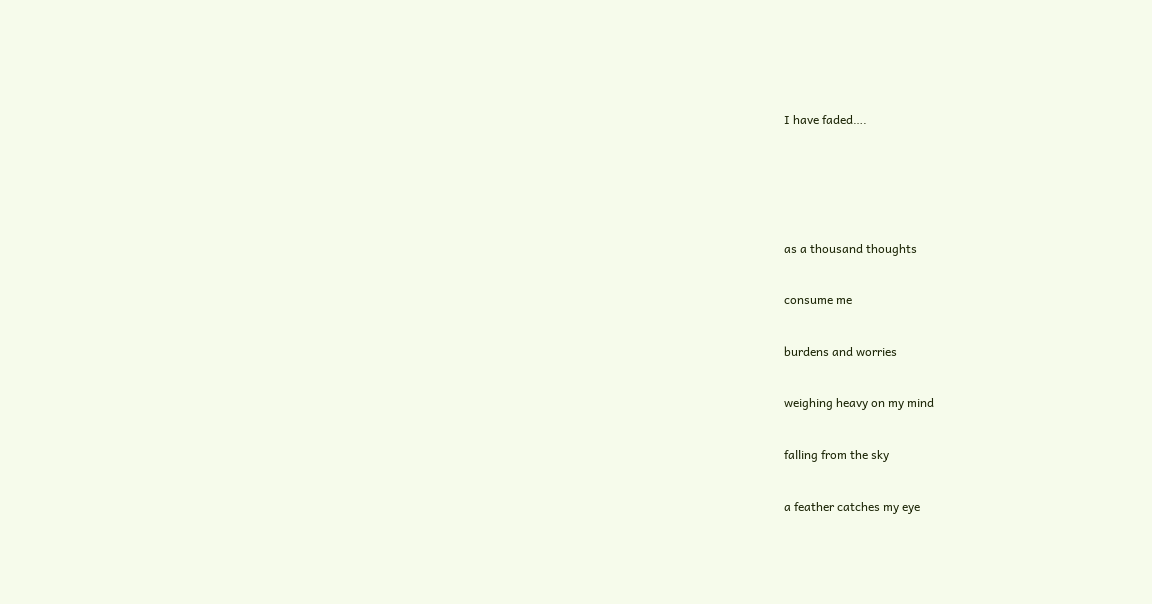I have faded….




as a thousand thoughts

consume me

burdens and worries

weighing heavy on my mind

falling from the sky

a feather catches my eye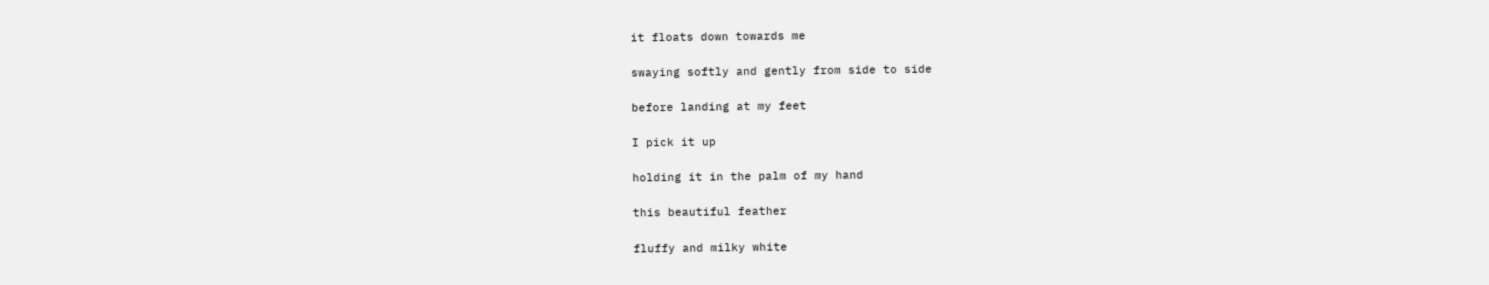it floats down towards me

swaying softly and gently from side to side

before landing at my feet

I pick it up

holding it in the palm of my hand

this beautiful feather

fluffy and milky white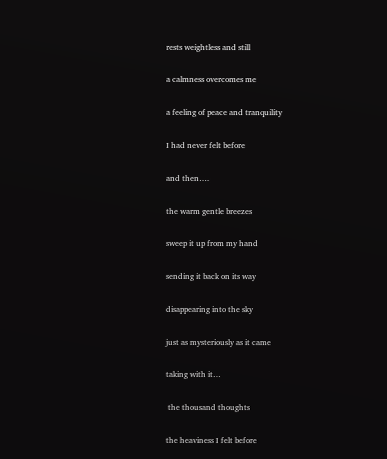rests weightless and still

a calmness overcomes me

a feeling of peace and tranquility

I had never felt before

and then….

the warm gentle breezes

sweep it up from my hand

sending it back on its way

disappearing into the sky

just as mysteriously as it came

taking with it…

 the thousand thoughts

the heaviness I felt before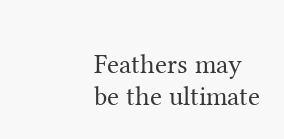Feathers may be the ultimate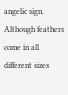angelic sign. Although feathers come in all different sizes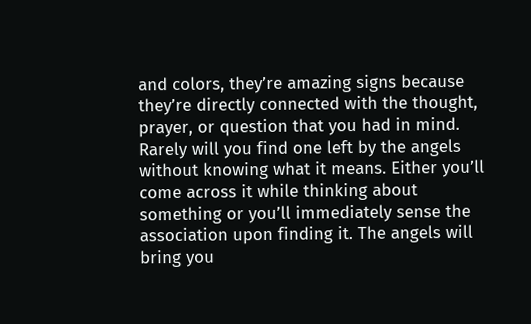and colors, they’re amazing signs because they’re directly connected with the thought, prayer, or question that you had in mind. Rarely will you find one left by the angels without knowing what it means. Either you’ll come across it while thinking about something or you’ll immediately sense the association upon finding it. The angels will bring you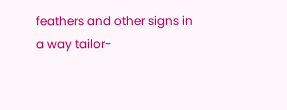feathers and other signs in a way tailor-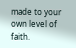made to your own level of faith.